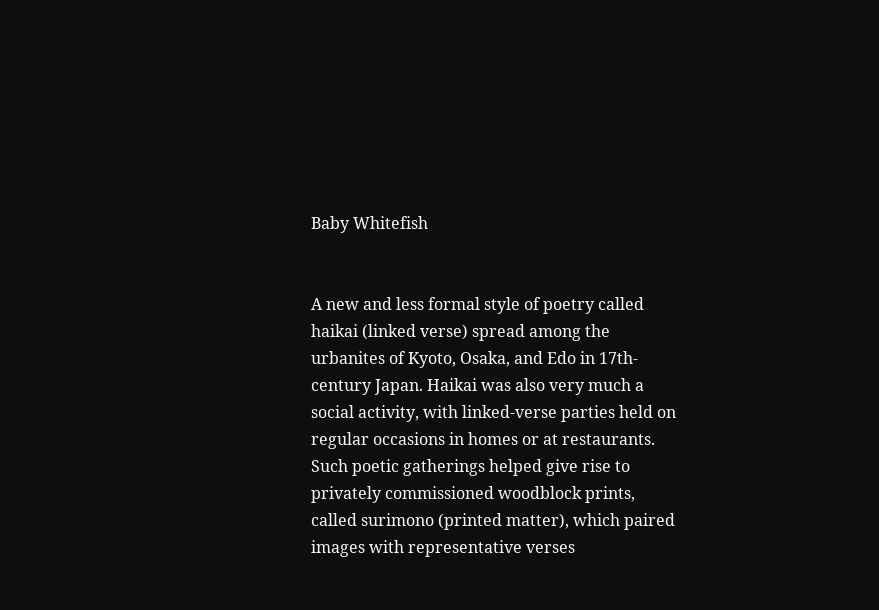Baby Whitefish


A new and less formal style of poetry called haikai (linked verse) spread among the urbanites of Kyoto, Osaka, and Edo in 17th-century Japan. Haikai was also very much a social activity, with linked-verse parties held on regular occasions in homes or at restaurants. Such poetic gatherings helped give rise to privately commissioned woodblock prints, called surimono (printed matter), which paired images with representative verses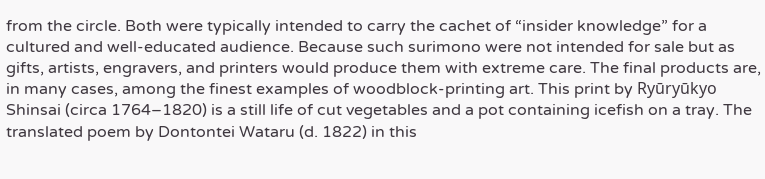from the circle. Both were typically intended to carry the cachet of “insider knowledge” for a cultured and well-educated audience. Because such surimono were not intended for sale but as gifts, artists, engravers, and printers would produce them with extreme care. The final products are, in many cases, among the finest examples of woodblock-printing art. This print by Ryūryūkyo Shinsai (circa 1764–1820) is a still life of cut vegetables and a pot containing icefish on a tray. The translated poem by Dontontei Wataru (d. 1822) in this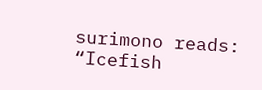surimono reads: “Icefish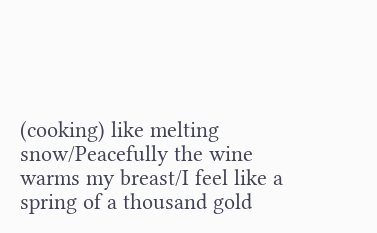(cooking) like melting snow/Peacefully the wine warms my breast/I feel like a spring of a thousand gold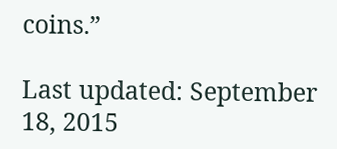coins.”

Last updated: September 18, 2015